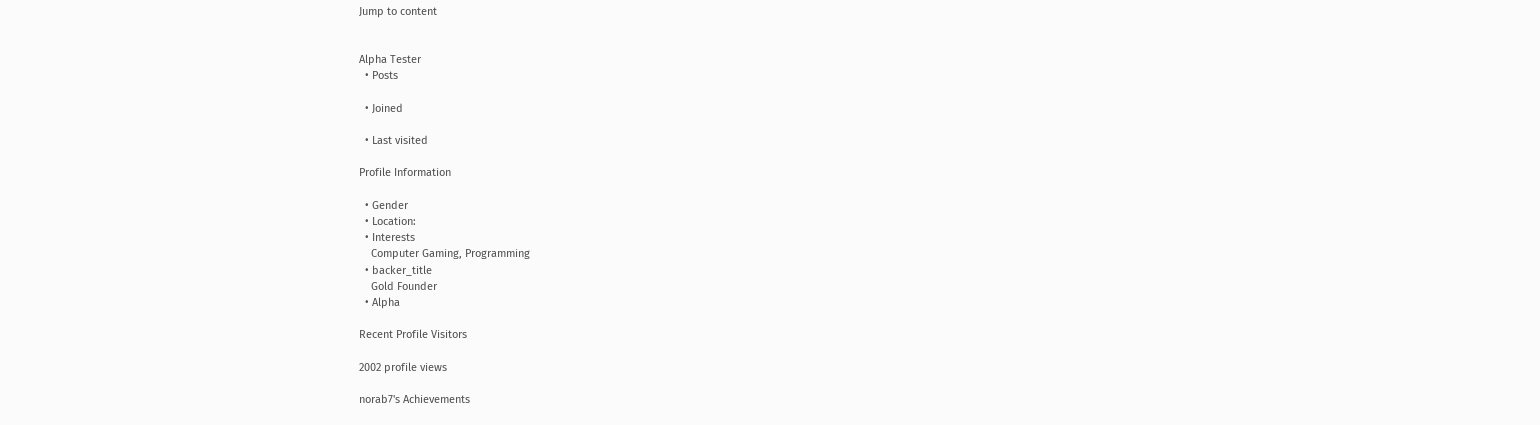Jump to content


Alpha Tester
  • Posts

  • Joined

  • Last visited

Profile Information

  • Gender
  • Location:
  • Interests
    Computer Gaming, Programming
  • backer_title
    Gold Founder
  • Alpha

Recent Profile Visitors

2002 profile views

norab7's Achievements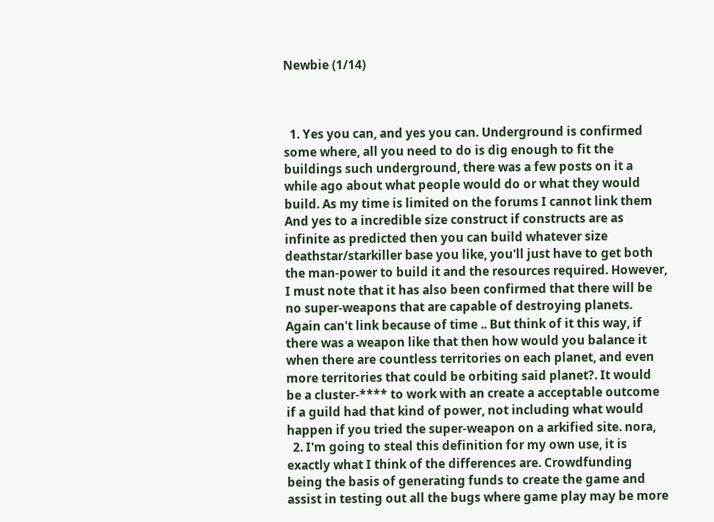Newbie (1/14)



  1. Yes you can, and yes you can. Underground is confirmed some where, all you need to do is dig enough to fit the buildings such underground, there was a few posts on it a while ago about what people would do or what they would build. As my time is limited on the forums I cannot link them And yes to a incredible size construct if constructs are as infinite as predicted then you can build whatever size deathstar/starkiller base you like, you'll just have to get both the man-power to build it and the resources required. However, I must note that it has also been confirmed that there will be no super-weapons that are capable of destroying planets. Again can't link because of time .. But think of it this way, if there was a weapon like that then how would you balance it when there are countless territories on each planet, and even more territories that could be orbiting said planet?. It would be a cluster-**** to work with an create a acceptable outcome if a guild had that kind of power, not including what would happen if you tried the super-weapon on a arkified site. nora,
  2. I'm going to steal this definition for my own use, it is exactly what I think of the differences are. Crowdfunding being the basis of generating funds to create the game and assist in testing out all the bugs where game play may be more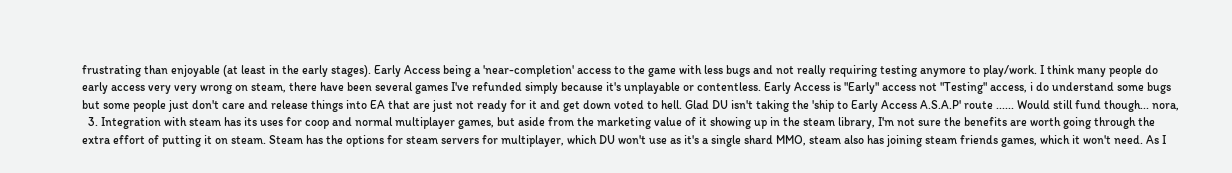frustrating than enjoyable (at least in the early stages). Early Access being a 'near-completion' access to the game with less bugs and not really requiring testing anymore to play/work. I think many people do early access very very wrong on steam, there have been several games I've refunded simply because it's unplayable or contentless. Early Access is "Early" access not "Testing" access, i do understand some bugs but some people just don't care and release things into EA that are just not ready for it and get down voted to hell. Glad DU isn't taking the 'ship to Early Access A.S.A.P' route ...... Would still fund though... nora,
  3. Integration with steam has its uses for coop and normal multiplayer games, but aside from the marketing value of it showing up in the steam library, I'm not sure the benefits are worth going through the extra effort of putting it on steam. Steam has the options for steam servers for multiplayer, which DU won't use as it's a single shard MMO, steam also has joining steam friends games, which it won't need. As I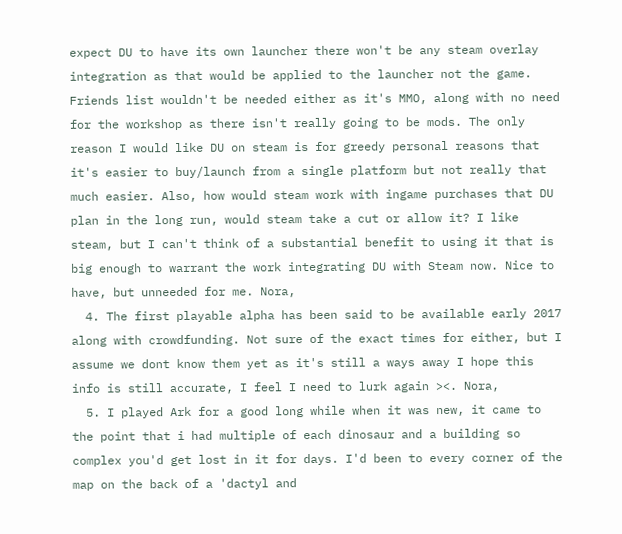expect DU to have its own launcher there won't be any steam overlay integration as that would be applied to the launcher not the game. Friends list wouldn't be needed either as it's MMO, along with no need for the workshop as there isn't really going to be mods. The only reason I would like DU on steam is for greedy personal reasons that it's easier to buy/launch from a single platform but not really that much easier. Also, how would steam work with ingame purchases that DU plan in the long run, would steam take a cut or allow it? I like steam, but I can't think of a substantial benefit to using it that is big enough to warrant the work integrating DU with Steam now. Nice to have, but unneeded for me. Nora,
  4. The first playable alpha has been said to be available early 2017 along with crowdfunding. Not sure of the exact times for either, but I assume we dont know them yet as it's still a ways away I hope this info is still accurate, I feel I need to lurk again ><. Nora,
  5. I played Ark for a good long while when it was new, it came to the point that i had multiple of each dinosaur and a building so complex you'd get lost in it for days. I'd been to every corner of the map on the back of a 'dactyl and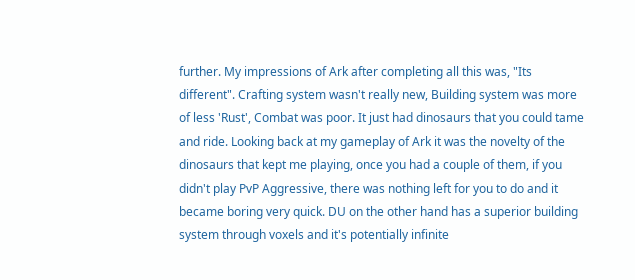further. My impressions of Ark after completing all this was, "Its different". Crafting system wasn't really new, Building system was more of less 'Rust', Combat was poor. It just had dinosaurs that you could tame and ride. Looking back at my gameplay of Ark it was the novelty of the dinosaurs that kept me playing, once you had a couple of them, if you didn't play PvP Aggressive, there was nothing left for you to do and it became boring very quick. DU on the other hand has a superior building system through voxels and it's potentially infinite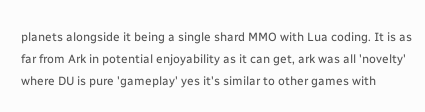planets alongside it being a single shard MMO with Lua coding. It is as far from Ark in potential enjoyability as it can get, ark was all 'novelty' where DU is pure 'gameplay' yes it's similar to other games with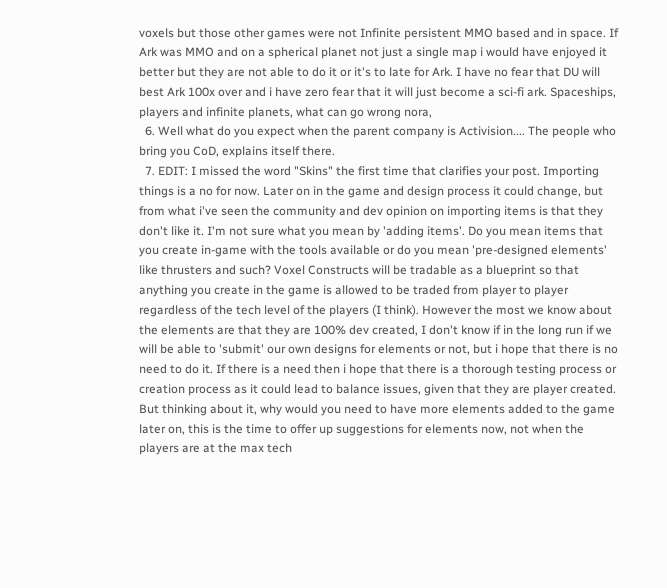voxels but those other games were not Infinite persistent MMO based and in space. If Ark was MMO and on a spherical planet not just a single map i would have enjoyed it better but they are not able to do it or it's to late for Ark. I have no fear that DU will best Ark 100x over and i have zero fear that it will just become a sci-fi ark. Spaceships, players and infinite planets, what can go wrong nora,
  6. Well what do you expect when the parent company is Activision.... The people who bring you CoD, explains itself there.
  7. EDIT: I missed the word "Skins" the first time that clarifies your post. Importing things is a no for now. Later on in the game and design process it could change, but from what i've seen the community and dev opinion on importing items is that they don't like it. I'm not sure what you mean by 'adding items'. Do you mean items that you create in-game with the tools available or do you mean 'pre-designed elements' like thrusters and such? Voxel Constructs will be tradable as a blueprint so that anything you create in the game is allowed to be traded from player to player regardless of the tech level of the players (I think). However the most we know about the elements are that they are 100% dev created, I don't know if in the long run if we will be able to 'submit' our own designs for elements or not, but i hope that there is no need to do it. If there is a need then i hope that there is a thorough testing process or creation process as it could lead to balance issues, given that they are player created. But thinking about it, why would you need to have more elements added to the game later on, this is the time to offer up suggestions for elements now, not when the players are at the max tech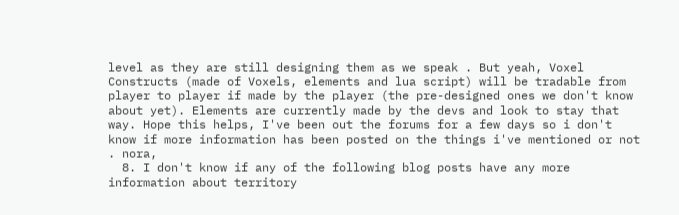level as they are still designing them as we speak . But yeah, Voxel Constructs (made of Voxels, elements and lua script) will be tradable from player to player if made by the player (the pre-designed ones we don't know about yet). Elements are currently made by the devs and look to stay that way. Hope this helps, I've been out the forums for a few days so i don't know if more information has been posted on the things i've mentioned or not . nora,
  8. I don't know if any of the following blog posts have any more information about territory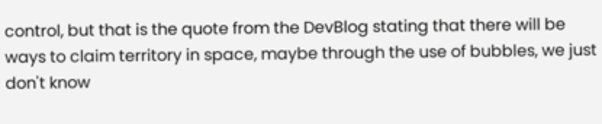control, but that is the quote from the DevBlog stating that there will be ways to claim territory in space, maybe through the use of bubbles, we just don't know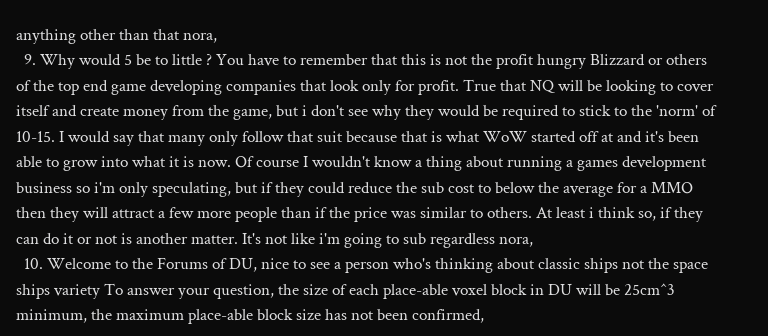anything other than that nora,
  9. Why would 5 be to little ? You have to remember that this is not the profit hungry Blizzard or others of the top end game developing companies that look only for profit. True that NQ will be looking to cover itself and create money from the game, but i don't see why they would be required to stick to the 'norm' of 10-15. I would say that many only follow that suit because that is what WoW started off at and it's been able to grow into what it is now. Of course I wouldn't know a thing about running a games development business so i'm only speculating, but if they could reduce the sub cost to below the average for a MMO then they will attract a few more people than if the price was similar to others. At least i think so, if they can do it or not is another matter. It's not like i'm going to sub regardless nora,
  10. Welcome to the Forums of DU, nice to see a person who's thinking about classic ships not the space ships variety To answer your question, the size of each place-able voxel block in DU will be 25cm^3 minimum, the maximum place-able block size has not been confirmed,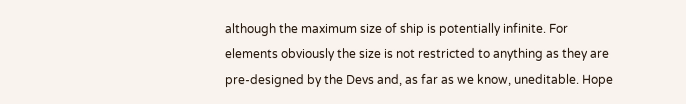although the maximum size of ship is potentially infinite. For elements obviously the size is not restricted to anything as they are pre-designed by the Devs and, as far as we know, uneditable. Hope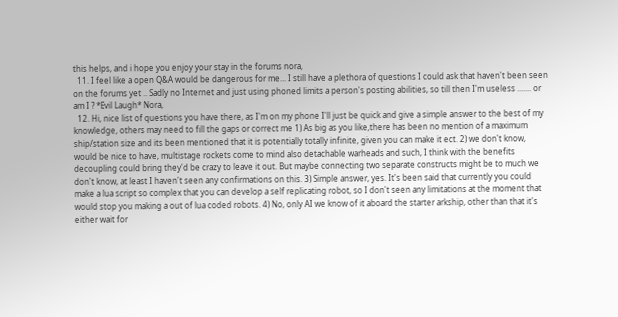this helps, and i hope you enjoy your stay in the forums nora,
  11. I feel like a open Q&A would be dangerous for me... I still have a plethora of questions I could ask that haven't been seen on the forums yet .. Sadly no Internet and just using phoned limits a person's posting abilities, so till then I'm useless ....... or am I ? *Evil Laugh* Nora,
  12. Hi, nice list of questions you have there, as I'm on my phone I'll just be quick and give a simple answer to the best of my knowledge, others may need to fill the gaps or correct me 1) As big as you like,there has been no mention of a maximum ship/station size and its been mentioned that it is potentially totally infinite, given you can make it ect. 2) we don't know, would be nice to have, multistage rockets come to mind also detachable warheads and such, I think with the benefits decoupling could bring they'd be crazy to leave it out. But maybe connecting two separate constructs might be to much we don't know, at least I haven't seen any confirmations on this. 3) Simple answer, yes. It's been said that currently you could make a lua script so complex that you can develop a self replicating robot, so I don't seen any limitations at the moment that would stop you making a out of lua coded robots. 4) No, only AI we know of it aboard the starter arkship, other than that it's either wait for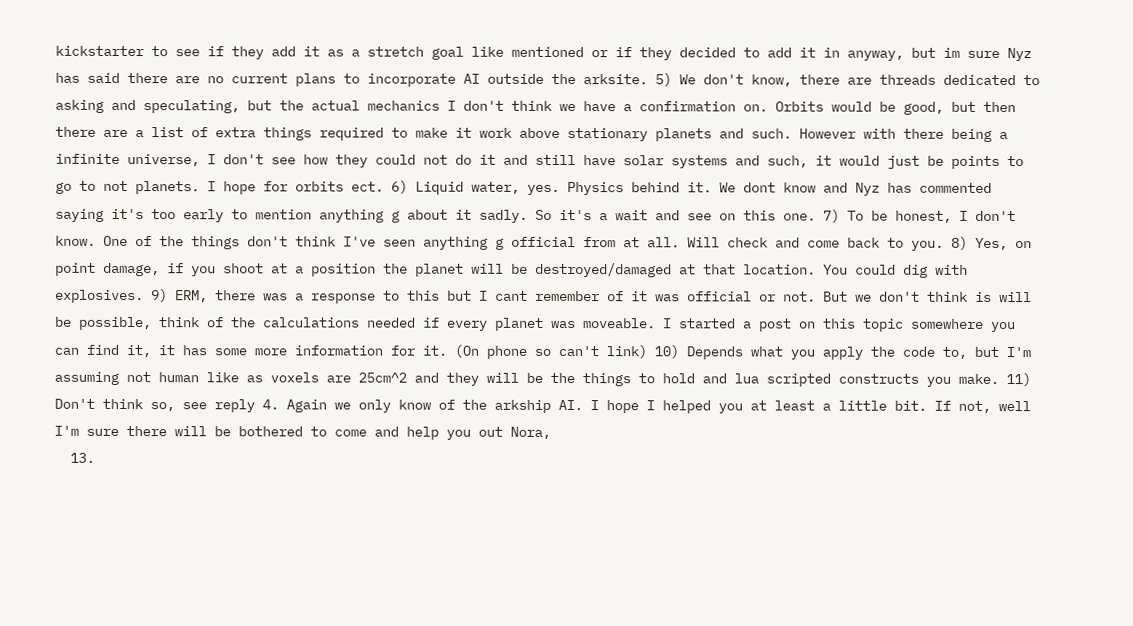kickstarter to see if they add it as a stretch goal like mentioned or if they decided to add it in anyway, but im sure Nyz has said there are no current plans to incorporate AI outside the arksite. 5) We don't know, there are threads dedicated to asking and speculating, but the actual mechanics I don't think we have a confirmation on. Orbits would be good, but then there are a list of extra things required to make it work above stationary planets and such. However with there being a infinite universe, I don't see how they could not do it and still have solar systems and such, it would just be points to go to not planets. I hope for orbits ect. 6) Liquid water, yes. Physics behind it. We dont know and Nyz has commented saying it's too early to mention anything g about it sadly. So it's a wait and see on this one. 7) To be honest, I don't know. One of the things don't think I've seen anything g official from at all. Will check and come back to you. 8) Yes, on point damage, if you shoot at a position the planet will be destroyed/damaged at that location. You could dig with explosives. 9) ERM, there was a response to this but I cant remember of it was official or not. But we don't think is will be possible, think of the calculations needed if every planet was moveable. I started a post on this topic somewhere you can find it, it has some more information for it. (On phone so can't link) 10) Depends what you apply the code to, but I'm assuming not human like as voxels are 25cm^2 and they will be the things to hold and lua scripted constructs you make. 11) Don't think so, see reply 4. Again we only know of the arkship AI. I hope I helped you at least a little bit. If not, well I'm sure there will be bothered to come and help you out Nora,
  13.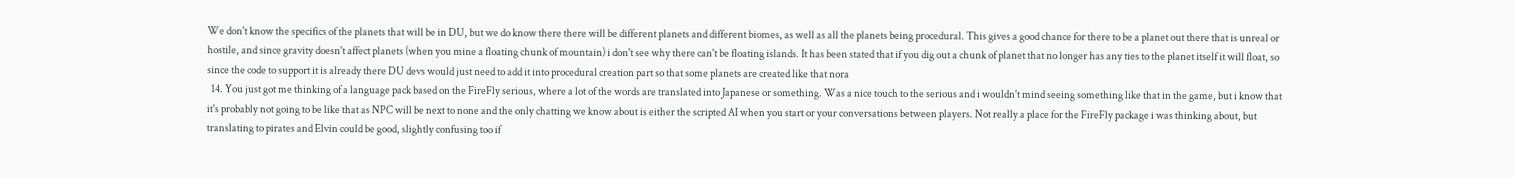We don't know the specifics of the planets that will be in DU, but we do know there there will be different planets and different biomes, as well as all the planets being procedural. This gives a good chance for there to be a planet out there that is unreal or hostile, and since gravity doesn't affect planets (when you mine a floating chunk of mountain) i don't see why there can't be floating islands. It has been stated that if you dig out a chunk of planet that no longer has any ties to the planet itself it will float, so since the code to support it is already there DU devs would just need to add it into procedural creation part so that some planets are created like that nora
  14. You just got me thinking of a language pack based on the FireFly serious, where a lot of the words are translated into Japanese or something. Was a nice touch to the serious and i wouldn't mind seeing something like that in the game, but i know that it's probably not going to be like that as NPC will be next to none and the only chatting we know about is either the scripted AI when you start or your conversations between players. Not really a place for the FireFly package i was thinking about, but translating to pirates and Elvin could be good, slightly confusing too if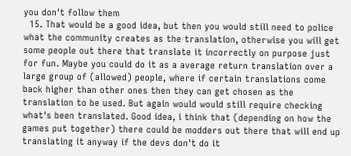you don't follow them
  15. That would be a good idea, but then you would still need to police what the community creates as the translation, otherwise you will get some people out there that translate it incorrectly on purpose just for fun. Maybe you could do it as a average return translation over a large group of (allowed) people, where if certain translations come back higher than other ones then they can get chosen as the translation to be used. But again would would still require checking what's been translated. Good idea, i think that (depending on how the games put together) there could be modders out there that will end up translating it anyway if the devs don't do it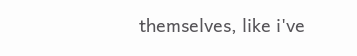themselves, like i've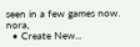seen in a few games now. nora,
  • Create New...